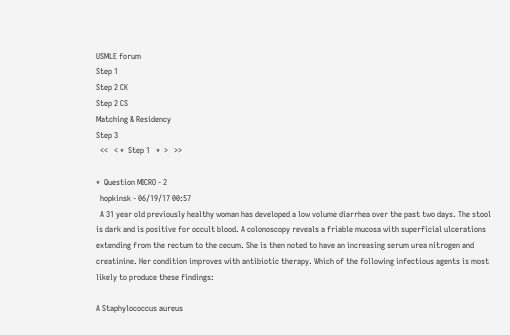USMLE forum
Step 1
Step 2 CK
Step 2 CS
Matching & Residency
Step 3
  <<   < *  Step 1   *  >   >>

*  Question MICRO - 2
  hopkinsk - 06/19/17 00:57
  A 31 year old previously healthy woman has developed a low volume diarrhea over the past two days. The stool is dark and is positive for occult blood. A colonoscopy reveals a friable mucosa with superficial ulcerations extending from the rectum to the cecum. She is then noted to have an increasing serum urea nitrogen and creatinine. Her condition improves with antibiotic therapy. Which of the following infectious agents is most likely to produce these findings:

A Staphylococcus aureus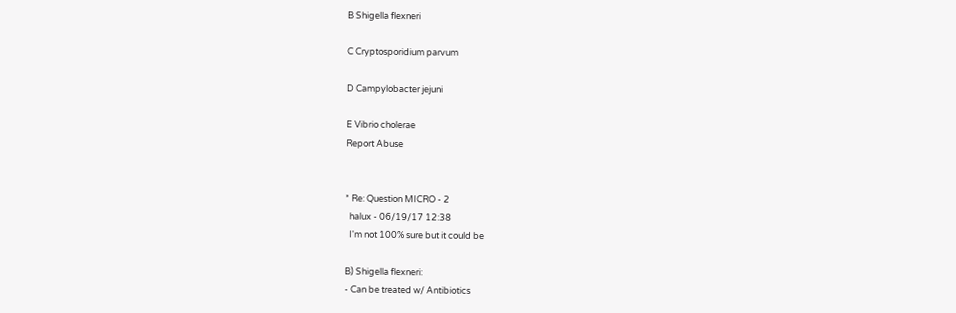B Shigella flexneri

C Cryptosporidium parvum

D Campylobacter jejuni

E Vibrio cholerae
Report Abuse


* Re: Question MICRO - 2
  halux - 06/19/17 12:38
  I'm not 100% sure but it could be

B) Shigella flexneri:
- Can be treated w/ Antibiotics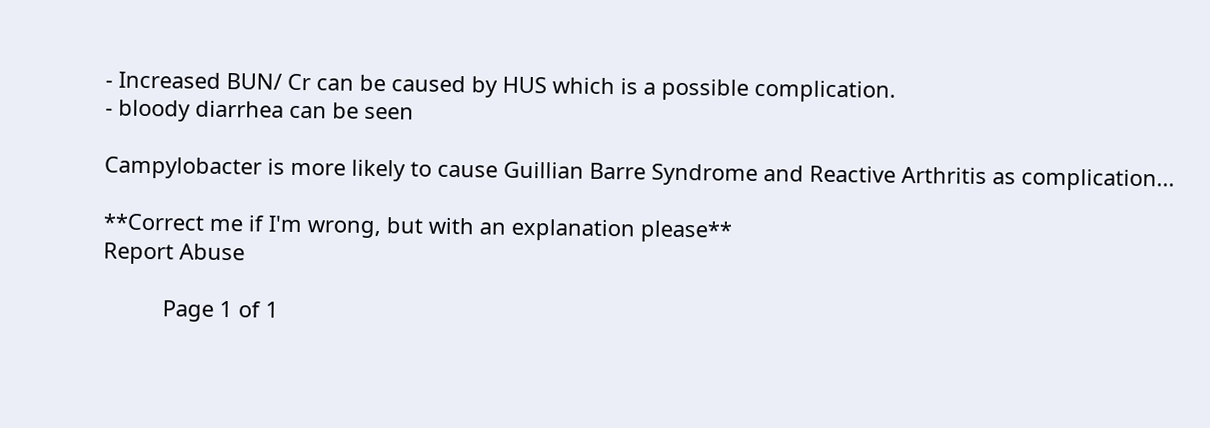- Increased BUN/ Cr can be caused by HUS which is a possible complication.
- bloody diarrhea can be seen

Campylobacter is more likely to cause Guillian Barre Syndrome and Reactive Arthritis as complication...

**Correct me if I'm wrong, but with an explanation please**
Report Abuse

          Page 1 of 1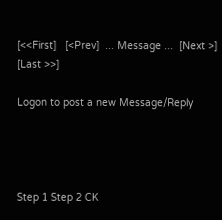[<<First]   [<Prev]  ... Message ...  [Next >]   [Last >>]

Logon to post a new Message/Reply




Step 1 Step 2 CK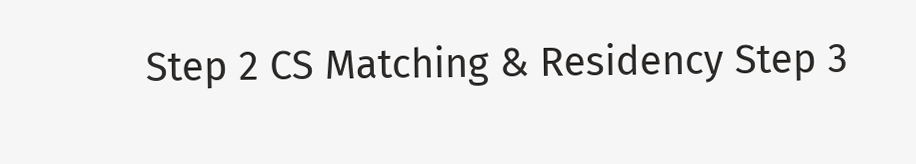Step 2 CS Matching & Residency Step 3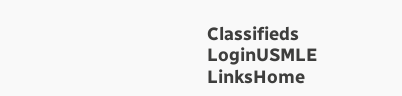Classifieds
LoginUSMLE LinksHome